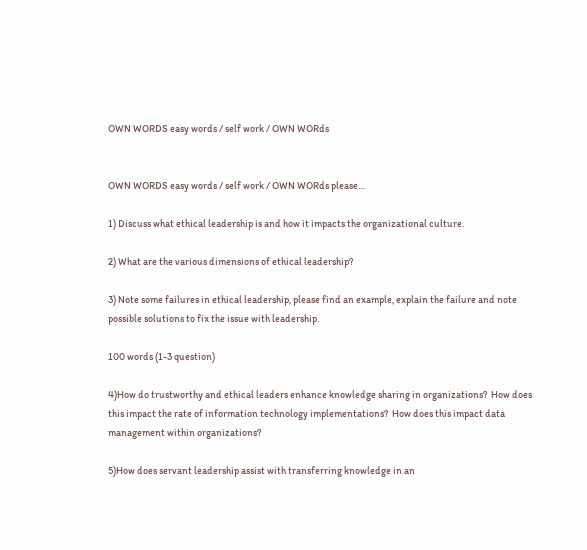OWN WORDS easy words / self work / OWN WORds


OWN WORDS easy words / self work / OWN WORds please…

1) Discuss what ethical leadership is and how it impacts the organizational culture.

2) What are the various dimensions of ethical leadership?

3) Note some failures in ethical leadership, please find an example, explain the failure and note possible solutions to fix the issue with leadership.

100 words (1-3 question)

4)How do trustworthy and ethical leaders enhance knowledge sharing in organizations?  How does this impact the rate of information technology implementations?  How does this impact data management within organizations?

5)How does servant leadership assist with transferring knowledge in an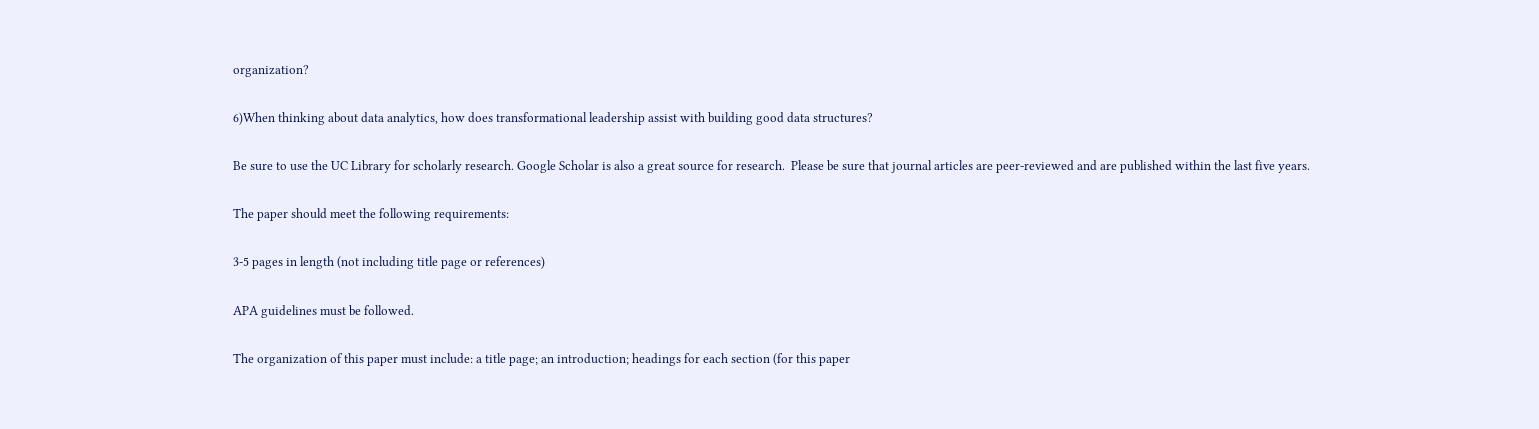organization?

6)When thinking about data analytics, how does transformational leadership assist with building good data structures?

Be sure to use the UC Library for scholarly research. Google Scholar is also a great source for research.  Please be sure that journal articles are peer-reviewed and are published within the last five years.

The paper should meet the following requirements:

3-5 pages in length (not including title page or references)

APA guidelines must be followed.

The organization of this paper must include: a title page; an introduction; headings for each section (for this paper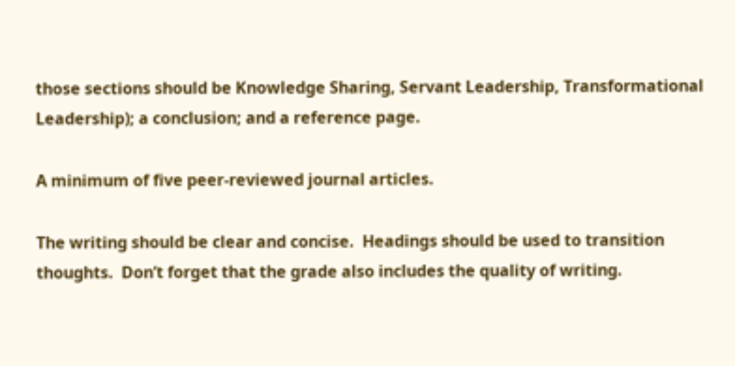those sections should be Knowledge Sharing, Servant Leadership, Transformational Leadership); a conclusion; and a reference page.

A minimum of five peer-reviewed journal articles.

The writing should be clear and concise.  Headings should be used to transition thoughts.  Don’t forget that the grade also includes the quality of writing.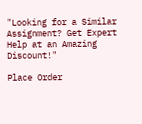"Looking for a Similar Assignment? Get Expert Help at an Amazing Discount!"

Place Order